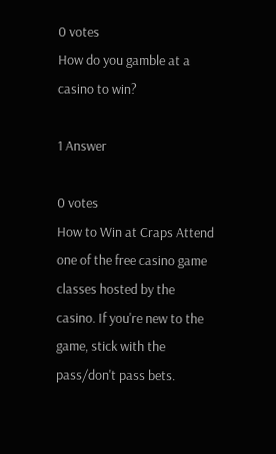0 votes
How do you gamble at a casino to win?

1 Answer

0 votes
How to Win at Craps Attend one of the free casino game classes hosted by the casino. If you're new to the game, stick with the pass/don't pass bets.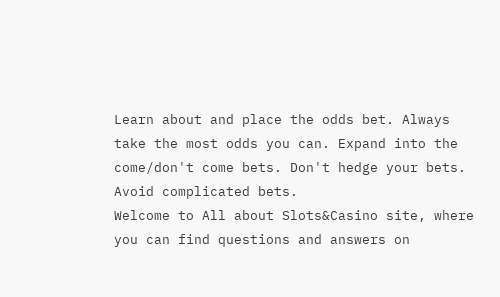Learn about and place the odds bet. Always take the most odds you can. Expand into the come/don't come bets. Don't hedge your bets. Avoid complicated bets.
Welcome to All about Slots&Casino site, where you can find questions and answers on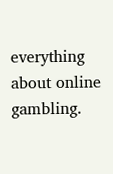everything about online gambling.